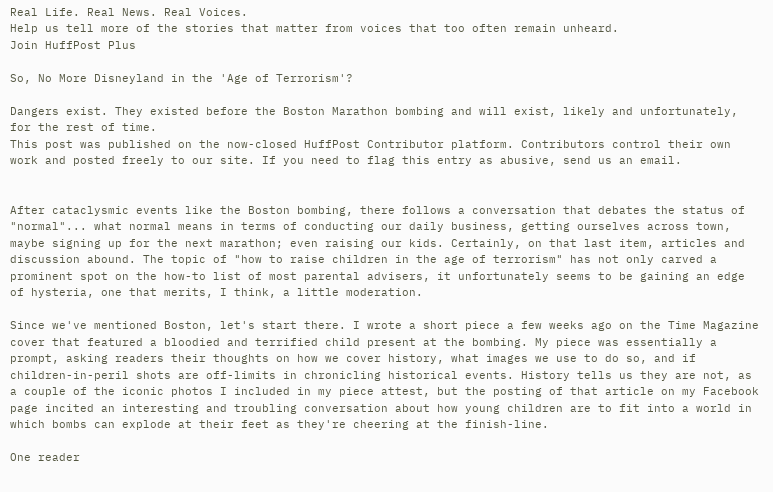Real Life. Real News. Real Voices.
Help us tell more of the stories that matter from voices that too often remain unheard.
Join HuffPost Plus

So, No More Disneyland in the 'Age of Terrorism'?

Dangers exist. They existed before the Boston Marathon bombing and will exist, likely and unfortunately, for the rest of time.
This post was published on the now-closed HuffPost Contributor platform. Contributors control their own work and posted freely to our site. If you need to flag this entry as abusive, send us an email.


After cataclysmic events like the Boston bombing, there follows a conversation that debates the status of "normal"... what normal means in terms of conducting our daily business, getting ourselves across town, maybe signing up for the next marathon; even raising our kids. Certainly, on that last item, articles and discussion abound. The topic of "how to raise children in the age of terrorism" has not only carved a prominent spot on the how-to list of most parental advisers, it unfortunately seems to be gaining an edge of hysteria, one that merits, I think, a little moderation.

Since we've mentioned Boston, let's start there. I wrote a short piece a few weeks ago on the Time Magazine cover that featured a bloodied and terrified child present at the bombing. My piece was essentially a prompt, asking readers their thoughts on how we cover history, what images we use to do so, and if children-in-peril shots are off-limits in chronicling historical events. History tells us they are not, as a couple of the iconic photos I included in my piece attest, but the posting of that article on my Facebook page incited an interesting and troubling conversation about how young children are to fit into a world in which bombs can explode at their feet as they're cheering at the finish-line.

One reader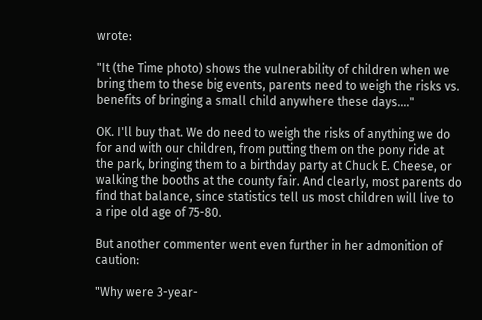wrote:

"It (the Time photo) shows the vulnerability of children when we bring them to these big events, parents need to weigh the risks vs. benefits of bringing a small child anywhere these days...."

OK. I'll buy that. We do need to weigh the risks of anything we do for and with our children, from putting them on the pony ride at the park, bringing them to a birthday party at Chuck E. Cheese, or walking the booths at the county fair. And clearly, most parents do find that balance, since statistics tell us most children will live to a ripe old age of 75-80.

But another commenter went even further in her admonition of caution:

"Why were 3-year-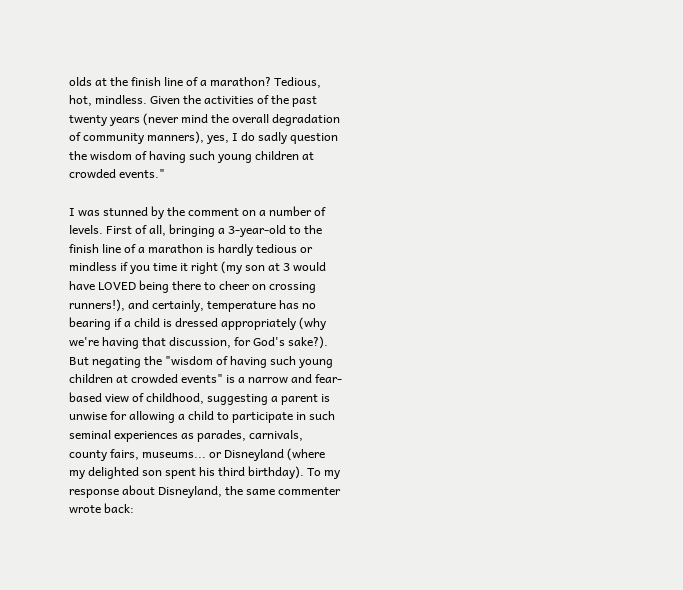olds at the finish line of a marathon? Tedious, hot, mindless. Given the activities of the past twenty years (never mind the overall degradation of community manners), yes, I do sadly question the wisdom of having such young children at crowded events."

I was stunned by the comment on a number of levels. First of all, bringing a 3-year-old to the finish line of a marathon is hardly tedious or mindless if you time it right (my son at 3 would have LOVED being there to cheer on crossing runners!), and certainly, temperature has no bearing if a child is dressed appropriately (why we're having that discussion, for God's sake?). But negating the "wisdom of having such young children at crowded events" is a narrow and fear-based view of childhood, suggesting a parent is unwise for allowing a child to participate in such seminal experiences as parades, carnivals, county fairs, museums... or Disneyland (where my delighted son spent his third birthday). To my response about Disneyland, the same commenter wrote back: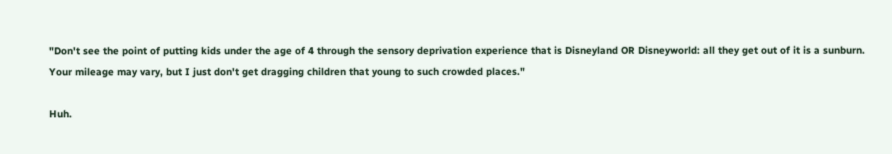"Don't see the point of putting kids under the age of 4 through the sensory deprivation experience that is Disneyland OR Disneyworld: all they get out of it is a sunburn. Your mileage may vary, but I just don't get dragging children that young to such crowded places."

Huh.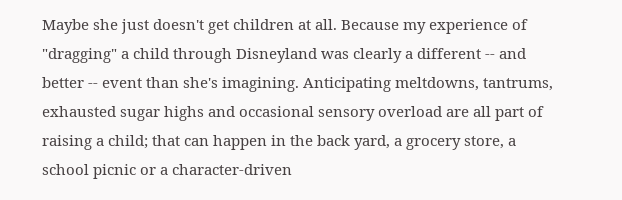Maybe she just doesn't get children at all. Because my experience of "dragging" a child through Disneyland was clearly a different -- and better -- event than she's imagining. Anticipating meltdowns, tantrums, exhausted sugar highs and occasional sensory overload are all part of raising a child; that can happen in the back yard, a grocery store, a school picnic or a character-driven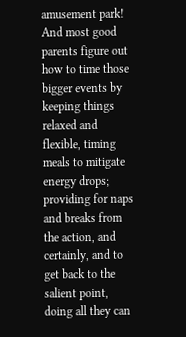amusement park! And most good parents figure out how to time those bigger events by keeping things relaxed and flexible, timing meals to mitigate energy drops; providing for naps and breaks from the action, and certainly, and to get back to the salient point, doing all they can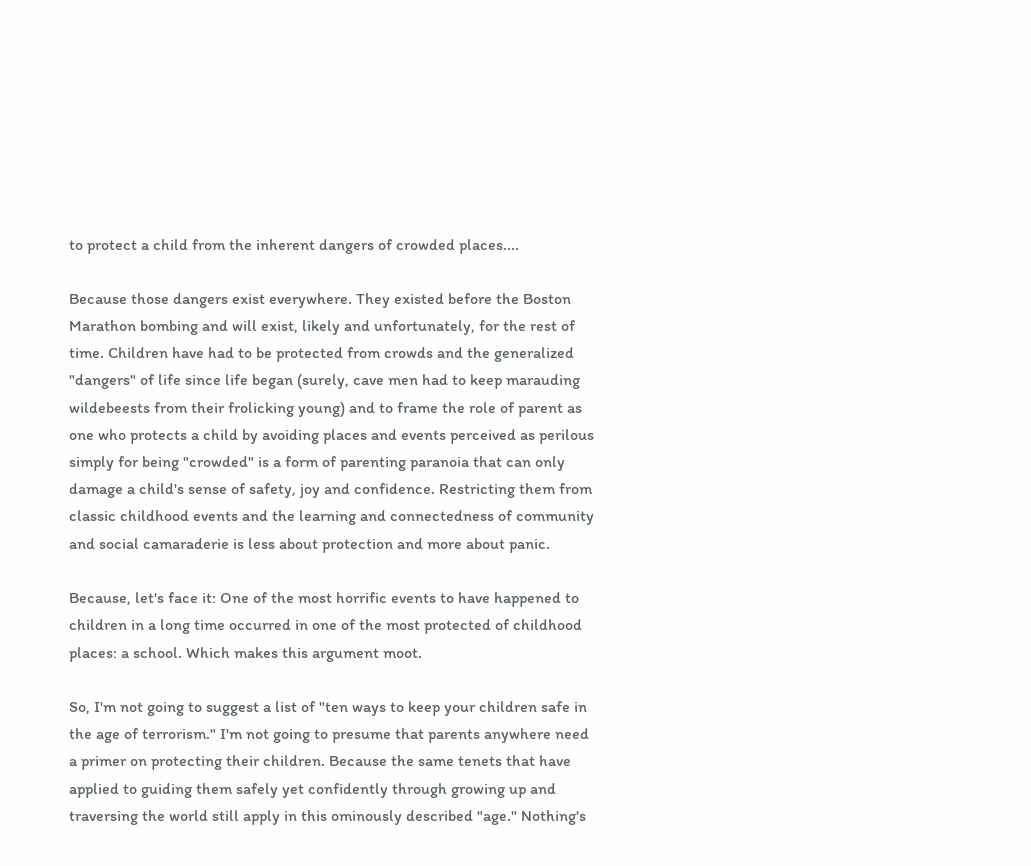to protect a child from the inherent dangers of crowded places....

Because those dangers exist everywhere. They existed before the Boston Marathon bombing and will exist, likely and unfortunately, for the rest of time. Children have had to be protected from crowds and the generalized "dangers" of life since life began (surely, cave men had to keep marauding wildebeests from their frolicking young) and to frame the role of parent as one who protects a child by avoiding places and events perceived as perilous simply for being "crowded" is a form of parenting paranoia that can only damage a child's sense of safety, joy and confidence. Restricting them from classic childhood events and the learning and connectedness of community and social camaraderie is less about protection and more about panic.

Because, let's face it: One of the most horrific events to have happened to children in a long time occurred in one of the most protected of childhood places: a school. Which makes this argument moot.

So, I'm not going to suggest a list of "ten ways to keep your children safe in the age of terrorism." I'm not going to presume that parents anywhere need a primer on protecting their children. Because the same tenets that have applied to guiding them safely yet confidently through growing up and traversing the world still apply in this ominously described "age." Nothing's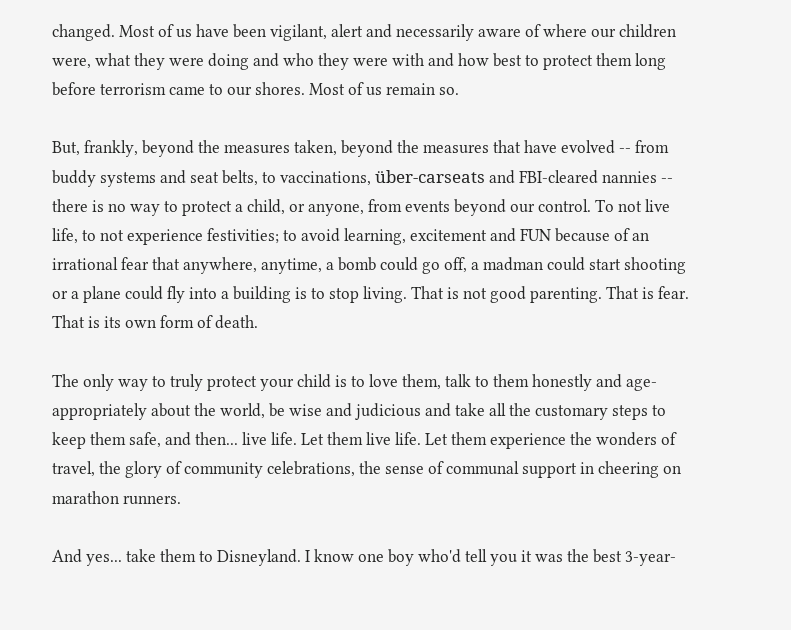changed. Most of us have been vigilant, alert and necessarily aware of where our children were, what they were doing and who they were with and how best to protect them long before terrorism came to our shores. Most of us remain so.

But, frankly, beyond the measures taken, beyond the measures that have evolved -- from buddy systems and seat belts, to vaccinations, über-carseats and FBI-cleared nannies -- there is no way to protect a child, or anyone, from events beyond our control. To not live life, to not experience festivities; to avoid learning, excitement and FUN because of an irrational fear that anywhere, anytime, a bomb could go off, a madman could start shooting or a plane could fly into a building is to stop living. That is not good parenting. That is fear. That is its own form of death.

The only way to truly protect your child is to love them, talk to them honestly and age-appropriately about the world, be wise and judicious and take all the customary steps to keep them safe, and then... live life. Let them live life. Let them experience the wonders of travel, the glory of community celebrations, the sense of communal support in cheering on marathon runners.

And yes... take them to Disneyland. I know one boy who'd tell you it was the best 3-year-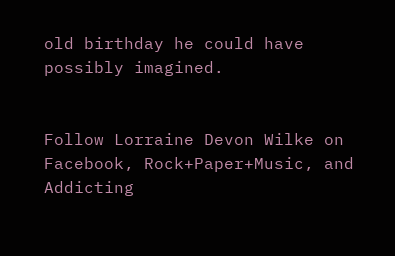old birthday he could have possibly imagined.


Follow Lorraine Devon Wilke on Facebook, Rock+Paper+Music, and Addicting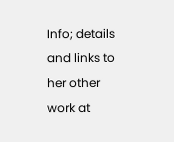Info; details and links to her other work at